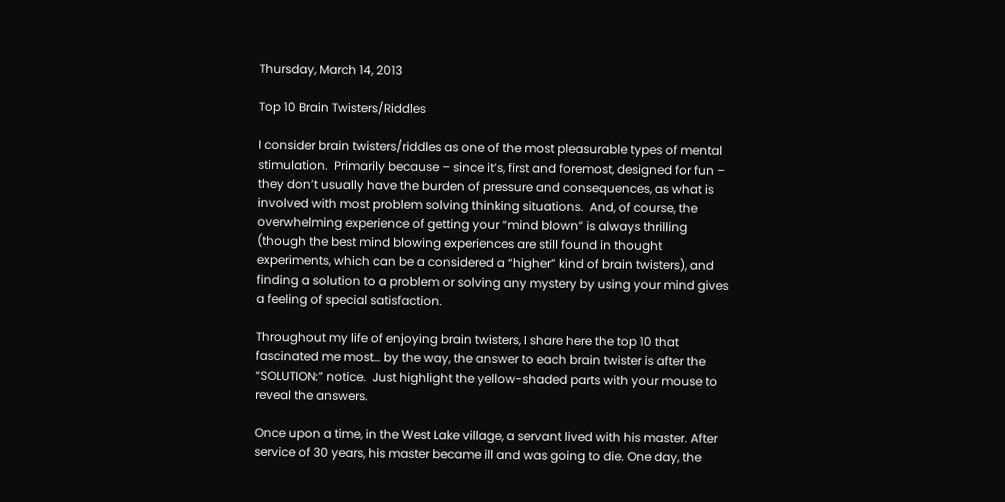Thursday, March 14, 2013

Top 10 Brain Twisters/Riddles

I consider brain twisters/riddles as one of the most pleasurable types of mental stimulation.  Primarily because – since it’s, first and foremost, designed for fun – they don’t usually have the burden of pressure and consequences, as what is involved with most problem solving thinking situations.  And, of course, the overwhelming experience of getting your “mind blown” is always thrilling (though the best mind blowing experiences are still found in thought experiments, which can be a considered a “higher” kind of brain twisters), and finding a solution to a problem or solving any mystery by using your mind gives a feeling of special satisfaction.

Throughout my life of enjoying brain twisters, I share here the top 10 that fascinated me most… by the way, the answer to each brain twister is after the “SOLUTION:” notice.  Just highlight the yellow-shaded parts with your mouse to reveal the answers.

Once upon a time, in the West Lake village, a servant lived with his master. After service of 30 years, his master became ill and was going to die. One day, the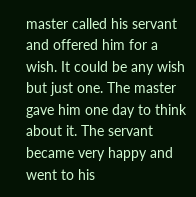master called his servant and offered him for a wish. It could be any wish but just one. The master gave him one day to think about it. The servant became very happy and went to his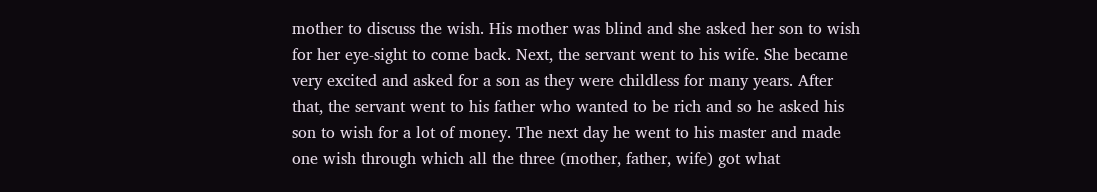mother to discuss the wish. His mother was blind and she asked her son to wish for her eye-sight to come back. Next, the servant went to his wife. She became very excited and asked for a son as they were childless for many years. After that, the servant went to his father who wanted to be rich and so he asked his son to wish for a lot of money. The next day he went to his master and made one wish through which all the three (mother, father, wife) got what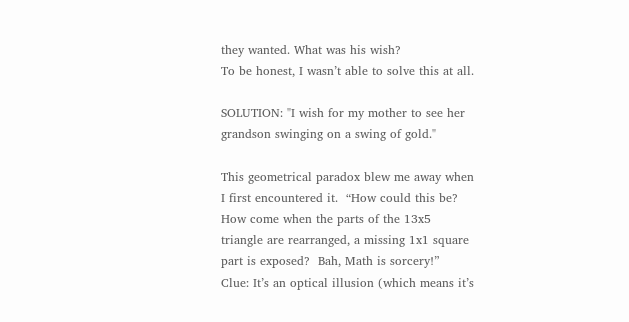they wanted. What was his wish?
To be honest, I wasn’t able to solve this at all.

SOLUTION: "I wish for my mother to see her grandson swinging on a swing of gold."

This geometrical paradox blew me away when I first encountered it.  “How could this be?  How come when the parts of the 13x5 triangle are rearranged, a missing 1x1 square part is exposed?  Bah, Math is sorcery!”   Clue: It’s an optical illusion (which means it’s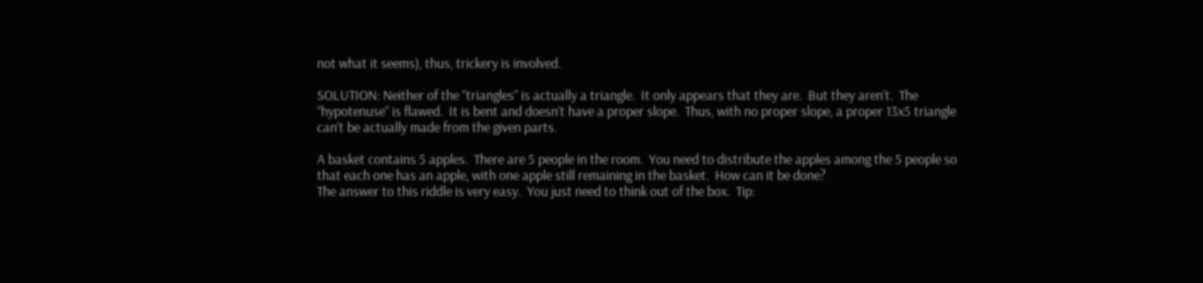not what it seems), thus, trickery is involved.

SOLUTION: Neither of the “triangles” is actually a triangle.  It only appears that they are.  But they aren’t.  The “hypotenuse” is flawed.  It is bent and doesn’t have a proper slope.  Thus, with no proper slope, a proper 13x5 triangle can’t be actually made from the given parts.

A basket contains 5 apples.  There are 5 people in the room.  You need to distribute the apples among the 5 people so that each one has an apple, with one apple still remaining in the basket.  How can it be done?
The answer to this riddle is very easy.  You just need to think out of the box.  Tip: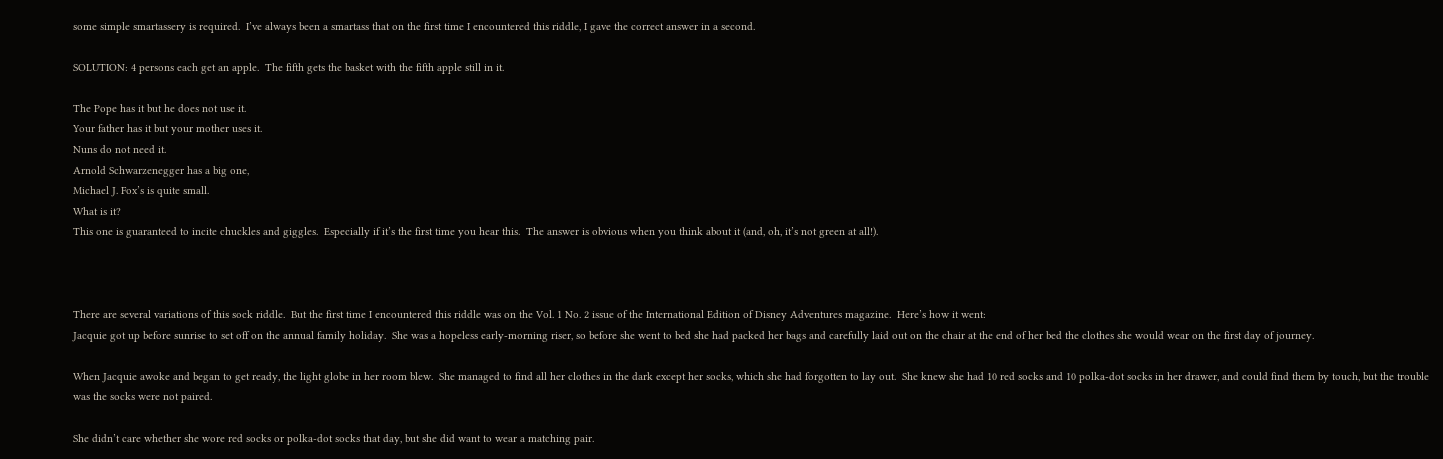some simple smartassery is required.  I’ve always been a smartass that on the first time I encountered this riddle, I gave the correct answer in a second.

SOLUTION: 4 persons each get an apple.  The fifth gets the basket with the fifth apple still in it.

The Pope has it but he does not use it.
Your father has it but your mother uses it.
Nuns do not need it.
Arnold Schwarzenegger has a big one,
Michael J. Fox’s is quite small.
What is it?
This one is guaranteed to incite chuckles and giggles.  Especially if it’s the first time you hear this.  The answer is obvious when you think about it (and, oh, it’s not green at all!).



There are several variations of this sock riddle.  But the first time I encountered this riddle was on the Vol. 1 No. 2 issue of the International Edition of Disney Adventures magazine.  Here’s how it went:
Jacquie got up before sunrise to set off on the annual family holiday.  She was a hopeless early-morning riser, so before she went to bed she had packed her bags and carefully laid out on the chair at the end of her bed the clothes she would wear on the first day of journey.

When Jacquie awoke and began to get ready, the light globe in her room blew.  She managed to find all her clothes in the dark except her socks, which she had forgotten to lay out.  She knew she had 10 red socks and 10 polka-dot socks in her drawer, and could find them by touch, but the trouble was the socks were not paired.

She didn’t care whether she wore red socks or polka-dot socks that day, but she did want to wear a matching pair.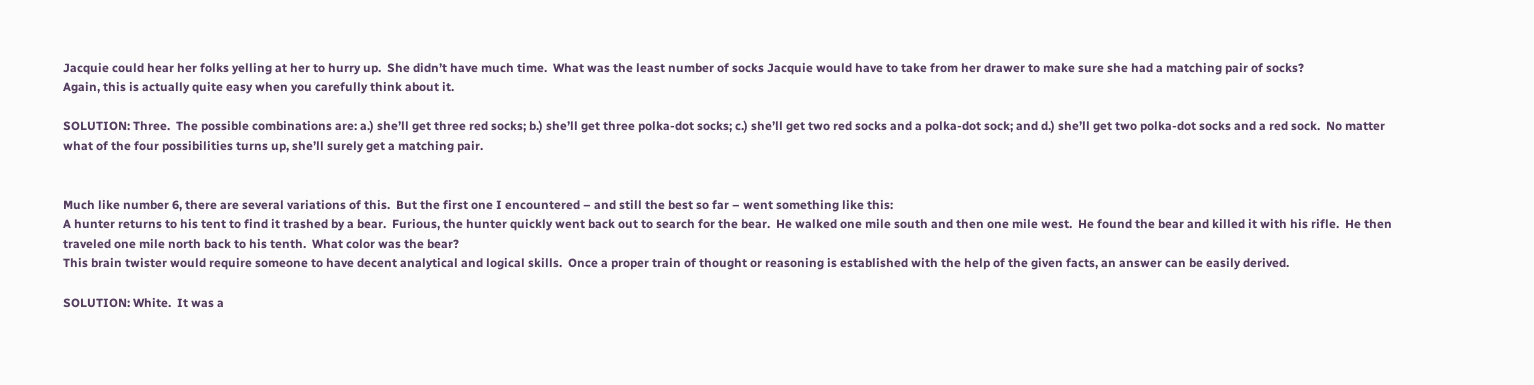Jacquie could hear her folks yelling at her to hurry up.  She didn’t have much time.  What was the least number of socks Jacquie would have to take from her drawer to make sure she had a matching pair of socks?
Again, this is actually quite easy when you carefully think about it.

SOLUTION: Three.  The possible combinations are: a.) she’ll get three red socks; b.) she’ll get three polka-dot socks; c.) she’ll get two red socks and a polka-dot sock; and d.) she’ll get two polka-dot socks and a red sock.  No matter what of the four possibilities turns up, she’ll surely get a matching pair.


Much like number 6, there are several variations of this.  But the first one I encountered – and still the best so far – went something like this:
A hunter returns to his tent to find it trashed by a bear.  Furious, the hunter quickly went back out to search for the bear.  He walked one mile south and then one mile west.  He found the bear and killed it with his rifle.  He then traveled one mile north back to his tenth.  What color was the bear?
This brain twister would require someone to have decent analytical and logical skills.  Once a proper train of thought or reasoning is established with the help of the given facts, an answer can be easily derived.

SOLUTION: White.  It was a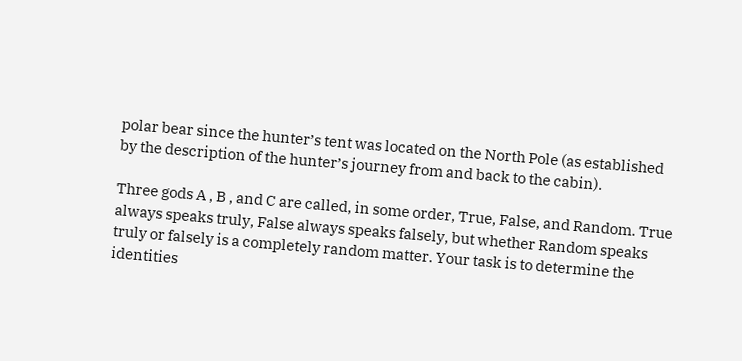polar bear since the hunter’s tent was located on the North Pole (as established by the description of the hunter’s journey from and back to the cabin).

Three gods A , B , and C are called, in some order, True, False, and Random. True always speaks truly, False always speaks falsely, but whether Random speaks truly or falsely is a completely random matter. Your task is to determine the identities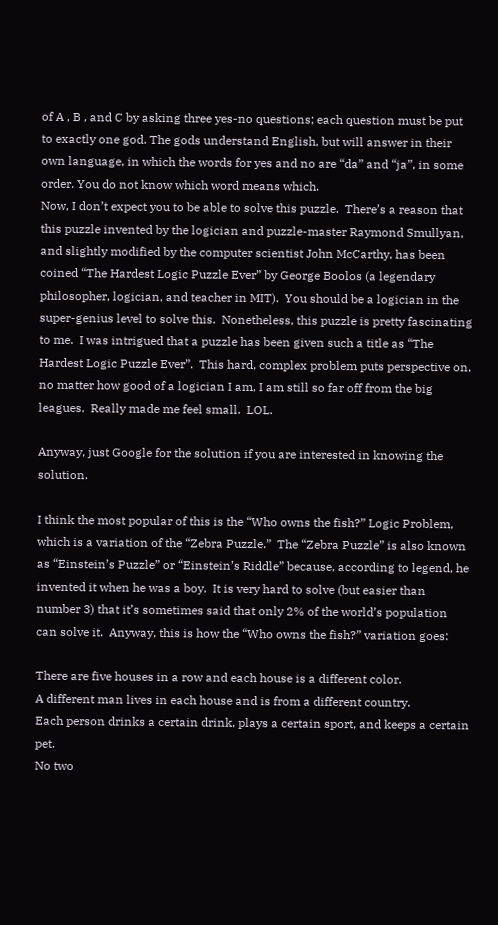of A , B , and C by asking three yes-no questions; each question must be put to exactly one god. The gods understand English, but will answer in their own language, in which the words for yes and no are “da” and “ja”, in some order. You do not know which word means which.
Now, I don’t expect you to be able to solve this puzzle.  There’s a reason that this puzzle invented by the logician and puzzle-master Raymond Smullyan, and slightly modified by the computer scientist John McCarthy, has been coined “The Hardest Logic Puzzle Ever” by George Boolos (a legendary philosopher, logician, and teacher in MIT).  You should be a logician in the super-genius level to solve this.  Nonetheless, this puzzle is pretty fascinating to me.  I was intrigued that a puzzle has been given such a title as “The Hardest Logic Puzzle Ever”.  This hard, complex problem puts perspective on, no matter how good of a logician I am, I am still so far off from the big leagues.  Really made me feel small.  LOL.

Anyway, just Google for the solution if you are interested in knowing the solution.

I think the most popular of this is the “Who owns the fish?” Logic Problem, which is a variation of the “Zebra Puzzle.”  The “Zebra Puzzle” is also known as “Einstein’s Puzzle” or “Einstein’s Riddle” because, according to legend, he invented it when he was a boy.  It is very hard to solve (but easier than number 3) that it’s sometimes said that only 2% of the world’s population can solve it.  Anyway, this is how the “Who owns the fish?” variation goes:

There are five houses in a row and each house is a different color.
A different man lives in each house and is from a different country.
Each person drinks a certain drink, plays a certain sport, and keeps a certain pet.
No two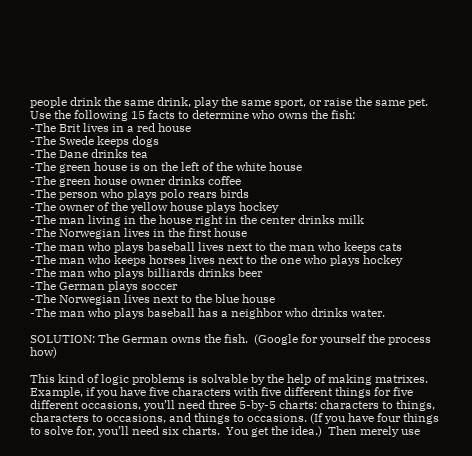people drink the same drink, play the same sport, or raise the same pet.
Use the following 15 facts to determine who owns the fish:
-The Brit lives in a red house
-The Swede keeps dogs
-The Dane drinks tea
-The green house is on the left of the white house
-The green house owner drinks coffee
-The person who plays polo rears birds
-The owner of the yellow house plays hockey
-The man living in the house right in the center drinks milk
-The Norwegian lives in the first house
-The man who plays baseball lives next to the man who keeps cats
-The man who keeps horses lives next to the one who plays hockey
-The man who plays billiards drinks beer
-The German plays soccer
-The Norwegian lives next to the blue house
-The man who plays baseball has a neighbor who drinks water.

SOLUTION: The German owns the fish.  (Google for yourself the process how)

This kind of logic problems is solvable by the help of making matrixes.  Example, if you have five characters with five different things for five different occasions, you’ll need three 5-by-5 charts: characters to things, characters to occasions, and things to occasions. (If you have four things to solve for, you’ll need six charts.  You get the idea.)  Then merely use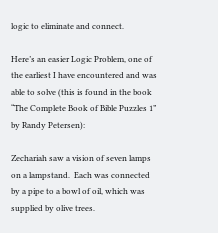logic to eliminate and connect.

Here’s an easier Logic Problem, one of the earliest I have encountered and was able to solve (this is found in the book “The Complete Book of Bible Puzzles 1” by Randy Petersen):

Zechariah saw a vision of seven lamps on a lampstand.  Each was connected by a pipe to a bowl of oil, which was supplied by olive trees.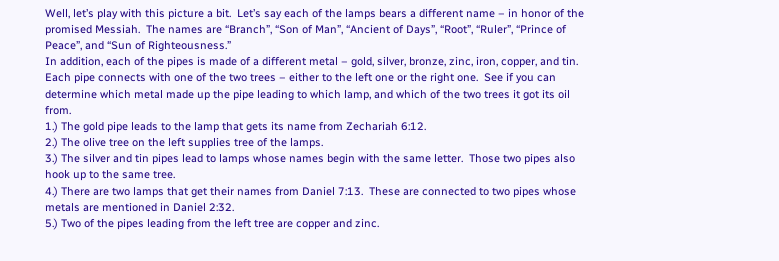Well, let’s play with this picture a bit.  Let’s say each of the lamps bears a different name – in honor of the promised Messiah.  The names are “Branch”, “Son of Man”, “Ancient of Days”, “Root”, “Ruler”, “Prince of Peace”, and “Sun of Righteousness.”
In addition, each of the pipes is made of a different metal – gold, silver, bronze, zinc, iron, copper, and tin.  Each pipe connects with one of the two trees – either to the left one or the right one.  See if you can determine which metal made up the pipe leading to which lamp, and which of the two trees it got its oil from.
1.) The gold pipe leads to the lamp that gets its name from Zechariah 6:12.
2.) The olive tree on the left supplies tree of the lamps.
3.) The silver and tin pipes lead to lamps whose names begin with the same letter.  Those two pipes also hook up to the same tree.
4.) There are two lamps that get their names from Daniel 7:13.  These are connected to two pipes whose metals are mentioned in Daniel 2:32.
5.) Two of the pipes leading from the left tree are copper and zinc.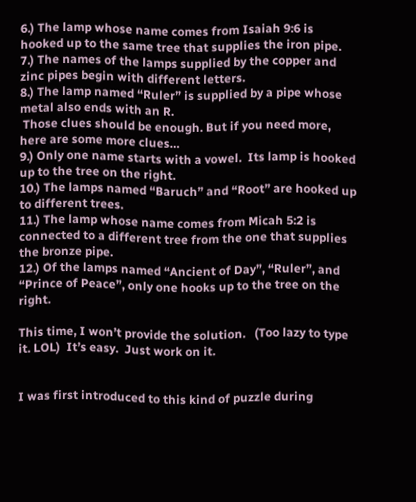6.) The lamp whose name comes from Isaiah 9:6 is hooked up to the same tree that supplies the iron pipe.
7.) The names of the lamps supplied by the copper and zinc pipes begin with different letters.
8.) The lamp named “Ruler” is supplied by a pipe whose metal also ends with an R.
 Those clues should be enough. But if you need more, here are some more clues…
9.) Only one name starts with a vowel.  Its lamp is hooked up to the tree on the right.
10.) The lamps named “Baruch” and “Root” are hooked up to different trees.
11.) The lamp whose name comes from Micah 5:2 is connected to a different tree from the one that supplies the bronze pipe.
12.) Of the lamps named “Ancient of Day”, “Ruler”, and “Prince of Peace”, only one hooks up to the tree on the right.

This time, I won’t provide the solution.   (Too lazy to type it. LOL)  It’s easy.  Just work on it.


I was first introduced to this kind of puzzle during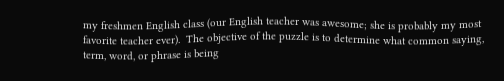my freshmen English class (our English teacher was awesome; she is probably my most favorite teacher ever).  The objective of the puzzle is to determine what common saying, term, word, or phrase is being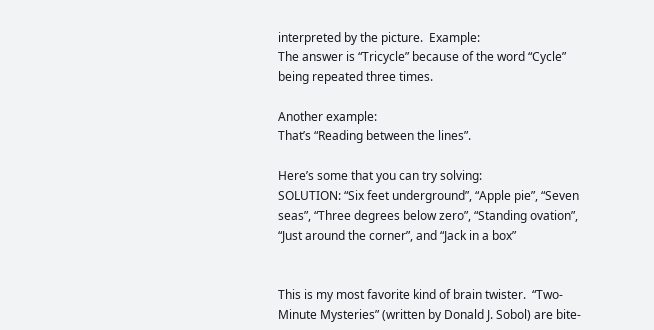interpreted by the picture.  Example:
The answer is “Tricycle” because of the word “Cycle” being repeated three times.

Another example:
That’s “Reading between the lines”.

Here’s some that you can try solving:
SOLUTION: “Six feet underground”, “Apple pie”, “Seven seas”, “Three degrees below zero”, “Standing ovation”, “Just around the corner”, and “Jack in a box”


This is my most favorite kind of brain twister.  “Two-Minute Mysteries” (written by Donald J. Sobol) are bite-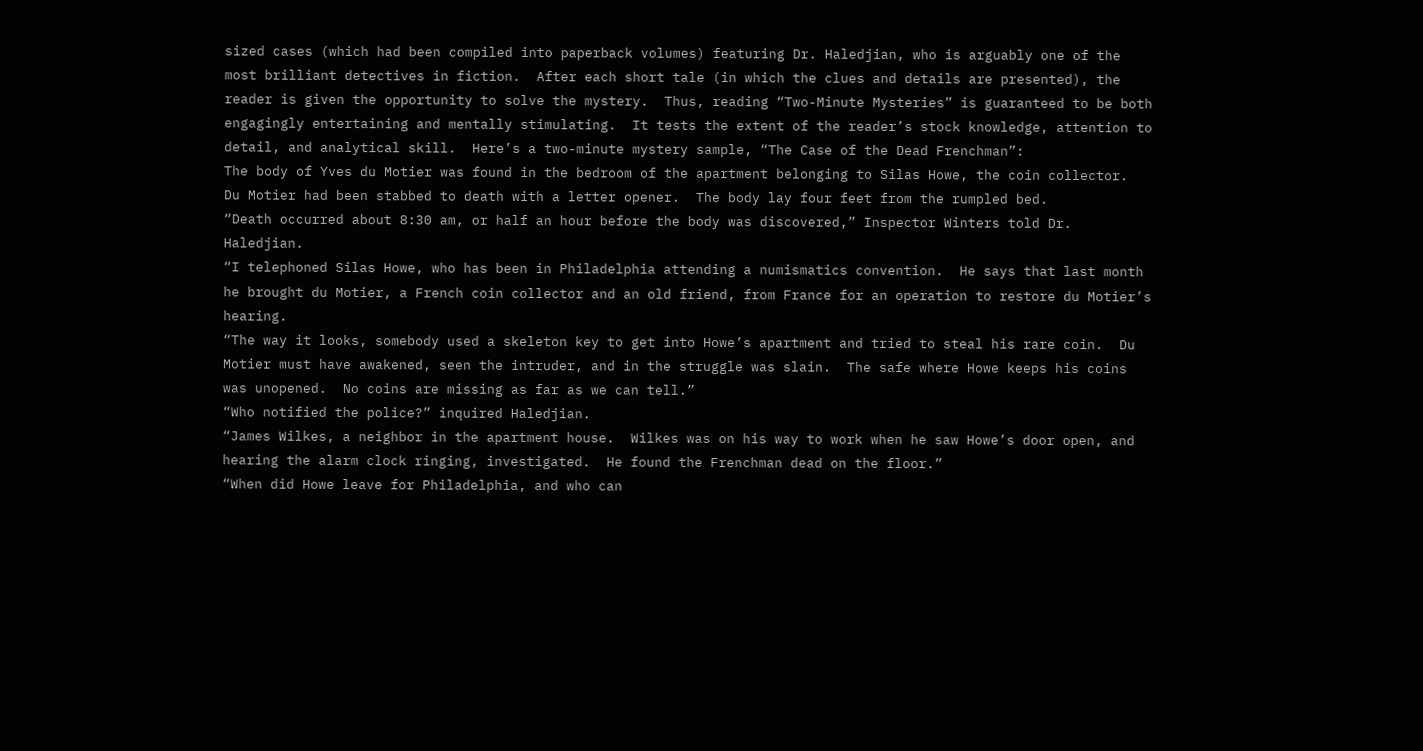sized cases (which had been compiled into paperback volumes) featuring Dr. Haledjian, who is arguably one of the most brilliant detectives in fiction.  After each short tale (in which the clues and details are presented), the reader is given the opportunity to solve the mystery.  Thus, reading “Two-Minute Mysteries” is guaranteed to be both engagingly entertaining and mentally stimulating.  It tests the extent of the reader’s stock knowledge, attention to detail, and analytical skill.  Here’s a two-minute mystery sample, “The Case of the Dead Frenchman”:
The body of Yves du Motier was found in the bedroom of the apartment belonging to Silas Howe, the coin collector.
Du Motier had been stabbed to death with a letter opener.  The body lay four feet from the rumpled bed.
“Death occurred about 8:30 am, or half an hour before the body was discovered,” Inspector Winters told Dr. Haledjian.
“I telephoned Silas Howe, who has been in Philadelphia attending a numismatics convention.  He says that last month he brought du Motier, a French coin collector and an old friend, from France for an operation to restore du Motier’s hearing.
“The way it looks, somebody used a skeleton key to get into Howe’s apartment and tried to steal his rare coin.  Du Motier must have awakened, seen the intruder, and in the struggle was slain.  The safe where Howe keeps his coins was unopened.  No coins are missing as far as we can tell.”
“Who notified the police?” inquired Haledjian.
“James Wilkes, a neighbor in the apartment house.  Wilkes was on his way to work when he saw Howe’s door open, and hearing the alarm clock ringing, investigated.  He found the Frenchman dead on the floor.”
“When did Howe leave for Philadelphia, and who can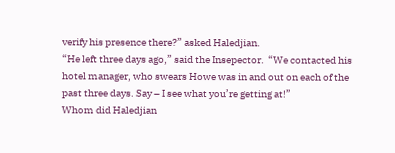verify his presence there?” asked Haledjian.
“He left three days ago,” said the Insepector.  “We contacted his hotel manager, who swears Howe was in and out on each of the past three days. Say – I see what you’re getting at!”
Whom did Haledjian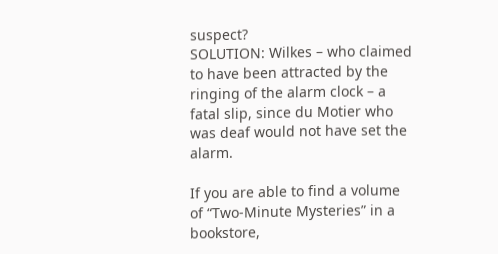suspect?
SOLUTION: Wilkes – who claimed to have been attracted by the ringing of the alarm clock – a fatal slip, since du Motier who was deaf would not have set the alarm.

If you are able to find a volume of “Two-Minute Mysteries” in a bookstore,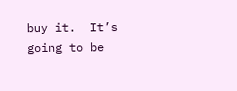buy it.  It’s going to be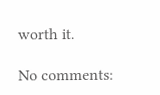worth it.

No comments: